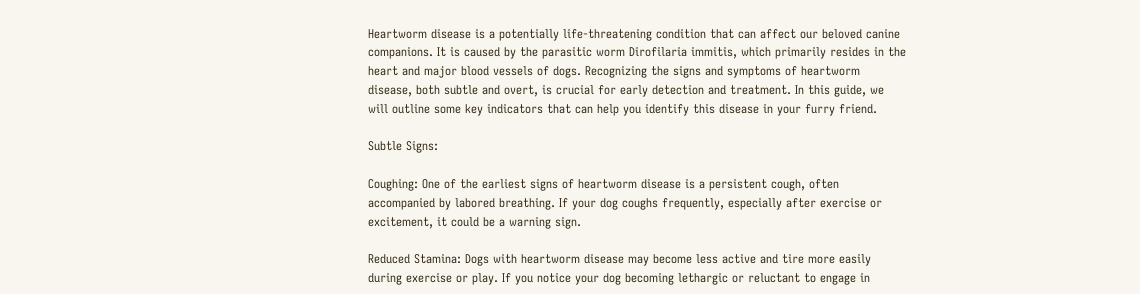Heartworm disease is a potentially life-threatening condition that can affect our beloved canine companions. It is caused by the parasitic worm Dirofilaria immitis, which primarily resides in the heart and major blood vessels of dogs. Recognizing the signs and symptoms of heartworm disease, both subtle and overt, is crucial for early detection and treatment. In this guide, we will outline some key indicators that can help you identify this disease in your furry friend.

Subtle Signs:

Coughing: One of the earliest signs of heartworm disease is a persistent cough, often accompanied by labored breathing. If your dog coughs frequently, especially after exercise or excitement, it could be a warning sign.

Reduced Stamina: Dogs with heartworm disease may become less active and tire more easily during exercise or play. If you notice your dog becoming lethargic or reluctant to engage in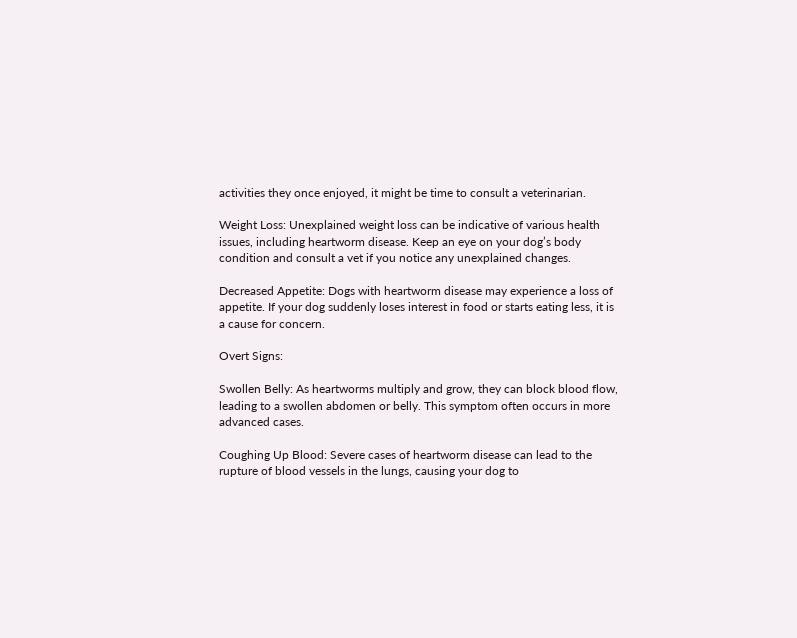activities they once enjoyed, it might be time to consult a veterinarian.

Weight Loss: Unexplained weight loss can be indicative of various health issues, including heartworm disease. Keep an eye on your dog’s body condition and consult a vet if you notice any unexplained changes.

Decreased Appetite: Dogs with heartworm disease may experience a loss of appetite. If your dog suddenly loses interest in food or starts eating less, it is a cause for concern.

Overt Signs:

Swollen Belly: As heartworms multiply and grow, they can block blood flow, leading to a swollen abdomen or belly. This symptom often occurs in more advanced cases.

Coughing Up Blood: Severe cases of heartworm disease can lead to the rupture of blood vessels in the lungs, causing your dog to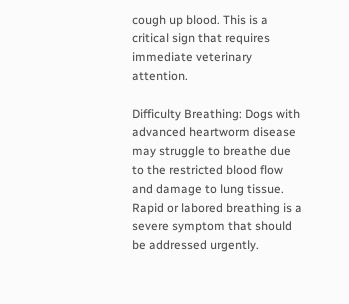cough up blood. This is a critical sign that requires immediate veterinary attention.

Difficulty Breathing: Dogs with advanced heartworm disease may struggle to breathe due to the restricted blood flow and damage to lung tissue. Rapid or labored breathing is a severe symptom that should be addressed urgently.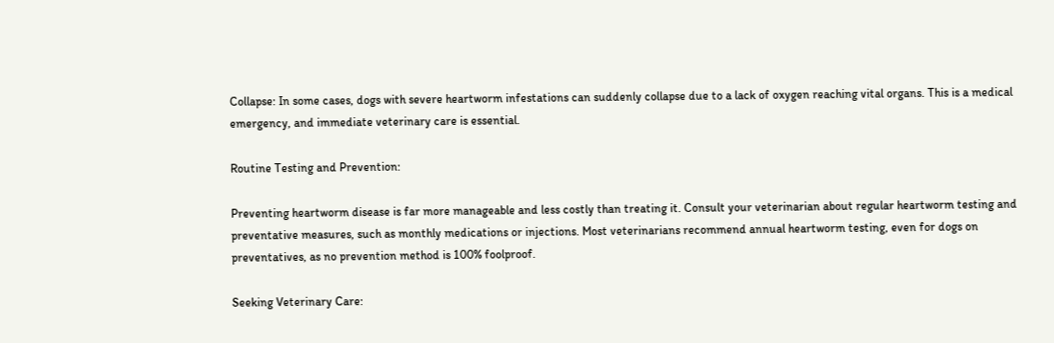Collapse: In some cases, dogs with severe heartworm infestations can suddenly collapse due to a lack of oxygen reaching vital organs. This is a medical emergency, and immediate veterinary care is essential.

Routine Testing and Prevention:

Preventing heartworm disease is far more manageable and less costly than treating it. Consult your veterinarian about regular heartworm testing and preventative measures, such as monthly medications or injections. Most veterinarians recommend annual heartworm testing, even for dogs on preventatives, as no prevention method is 100% foolproof.

Seeking Veterinary Care: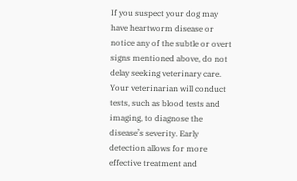If you suspect your dog may have heartworm disease or notice any of the subtle or overt signs mentioned above, do not delay seeking veterinary care. Your veterinarian will conduct tests, such as blood tests and imaging, to diagnose the disease’s severity. Early detection allows for more effective treatment and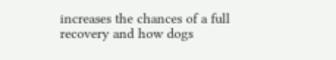increases the chances of a full recovery and how dogs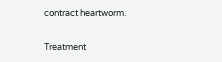contract heartworm.

Treatment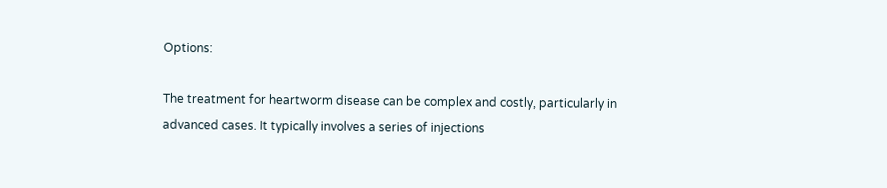Options:

The treatment for heartworm disease can be complex and costly, particularly in advanced cases. It typically involves a series of injections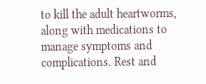to kill the adult heartworms, along with medications to manage symptoms and complications. Rest and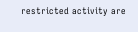restricted activity are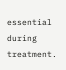essential during treatment.